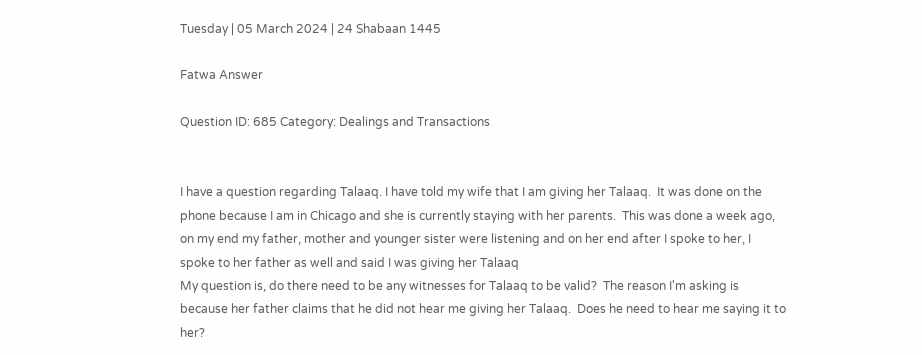Tuesday | 05 March 2024 | 24 Shabaan 1445

Fatwa Answer

Question ID: 685 Category: Dealings and Transactions


I have a question regarding Talaaq. I have told my wife that I am giving her Talaaq.  It was done on the phone because I am in Chicago and she is currently staying with her parents.  This was done a week ago, on my end my father, mother and younger sister were listening and on her end after I spoke to her, I spoke to her father as well and said I was giving her Talaaq
My question is, do there need to be any witnesses for Talaaq to be valid?  The reason I'm asking is because her father claims that he did not hear me giving her Talaaq.  Does he need to hear me saying it to her?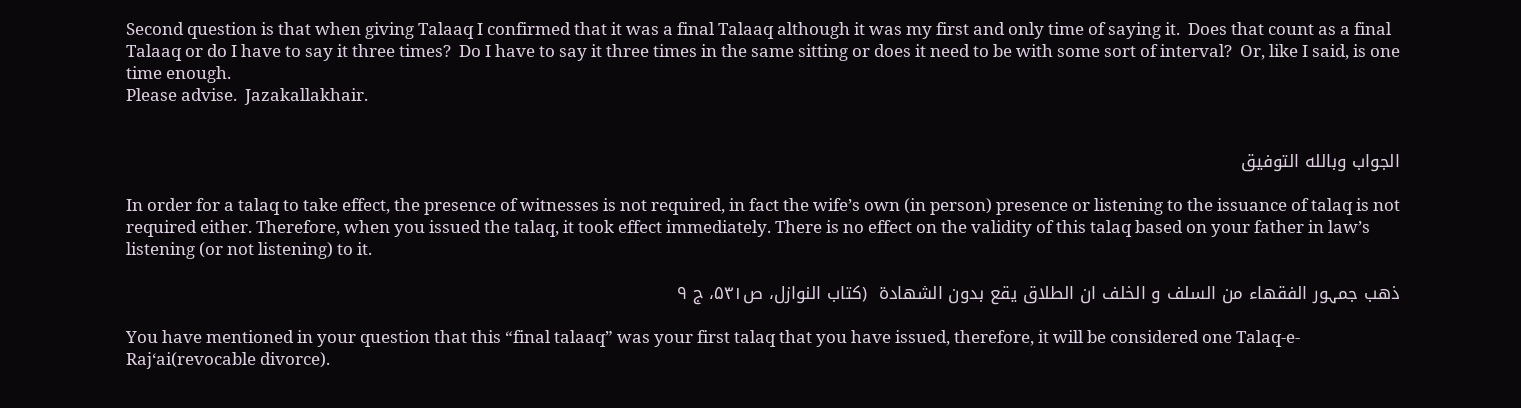Second question is that when giving Talaaq I confirmed that it was a final Talaaq although it was my first and only time of saying it.  Does that count as a final Talaaq or do I have to say it three times?  Do I have to say it three times in the same sitting or does it need to be with some sort of interval?  Or, like I said, is one time enough.
Please advise.  Jazakallakhair.


الجواب وبالله التوفيق

In order for a talaq to take effect, the presence of witnesses is not required, in fact the wife’s own (in person) presence or listening to the issuance of talaq is not required either. Therefore, when you issued the talaq, it took effect immediately. There is no effect on the validity of this talaq based on your father in law’s listening (or not listening) to it.

ذھب جمہور الفقھاء من السلف و الخلف ان الطلاق یقع بدون الشھادۃ  (کتاب النوازل، ص۵۳۱، ج ۹

You have mentioned in your question that this “final talaaq” was your first talaq that you have issued, therefore, it will be considered one Talaq-e-Raj‘ai(revocable divorce).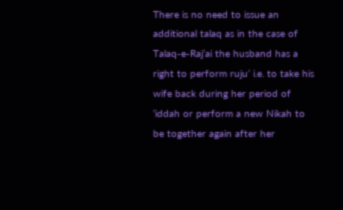There is no need to issue an additional talaq as in the case of Talaq-e-Raj‘ai the husband has a right to perform ruju‘ i.e. to take his wife back during her period of ‘iddah or perform a new Nikah to be together again after her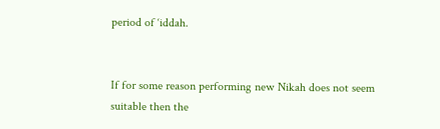period of ‘iddah.


If for some reason performing new Nikah does not seem suitable then the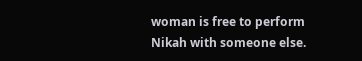woman is free to perform Nikah with someone else.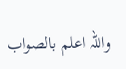واللہ اعلم بالصواب